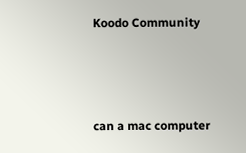Koodo Community



can a mac computer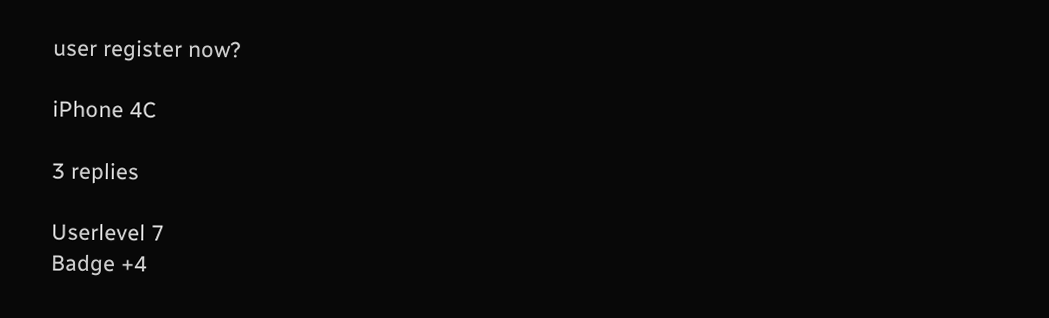user register now?

iPhone 4C

3 replies

Userlevel 7
Badge +4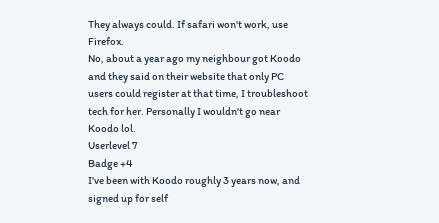They always could. If safari won't work, use Firefox.
No, about a year ago my neighbour got Koodo and they said on their website that only PC users could register at that time, I troubleshoot tech for her. Personally I wouldn't go near Koodo lol.
Userlevel 7
Badge +4
I've been with Koodo roughly 3 years now, and signed up for self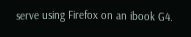serve using Firefox on an ibook G4.